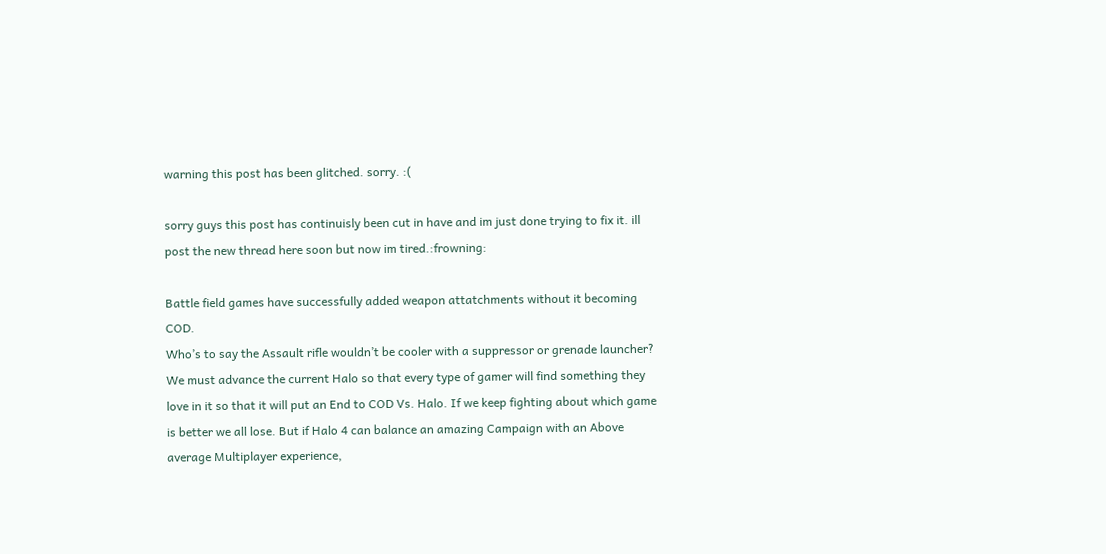warning this post has been glitched. sorry. :(

sorry guys this post has continuisly been cut in have and im just done trying to fix it. ill post the new thread here soon but now im tired.:frowning:

Battle field games have successfully added weapon attatchments without it becoming COD.
Who’s to say the Assault rifle wouldn’t be cooler with a suppressor or grenade launcher?
We must advance the current Halo so that every type of gamer will find something they love in it so that it will put an End to COD Vs. Halo. If we keep fighting about which game is better we all lose. But if Halo 4 can balance an amazing Campaign with an Above average Multiplayer experience,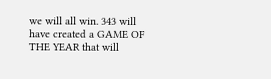we will all win. 343 will have created a GAME OF THE YEAR that will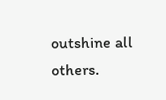outshine all others.